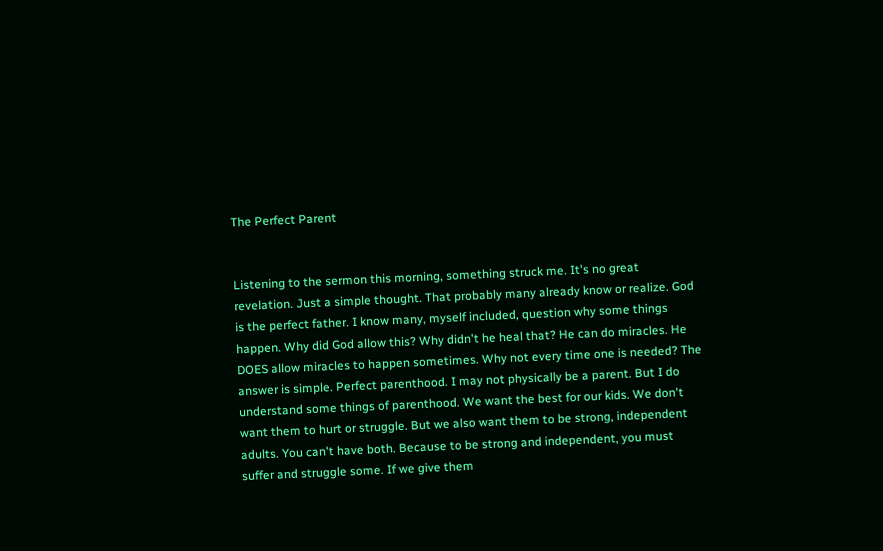The Perfect Parent


Listening to the sermon this morning, something struck me. It's no great revelation. Just a simple thought. That probably many already know or realize. God is the perfect father. I know many, myself included, question why some things happen. Why did God allow this? Why didn't he heal that? He can do miracles. He DOES allow miracles to happen sometimes. Why not every time one is needed? The answer is simple. Perfect parenthood. I may not physically be a parent. But I do understand some things of parenthood. We want the best for our kids. We don't want them to hurt or struggle. But we also want them to be strong, independent adults. You can't have both. Because to be strong and independent, you must suffer and struggle some. If we give them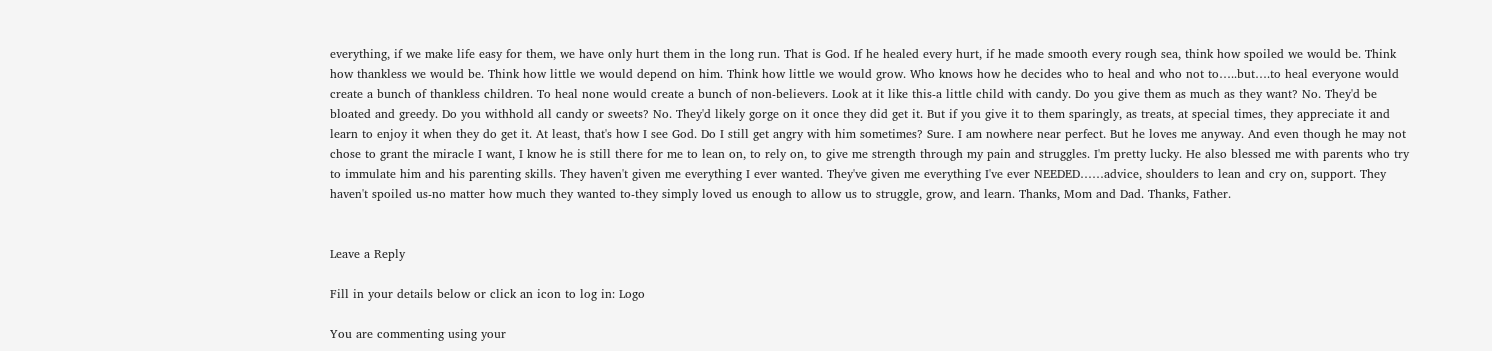everything, if we make life easy for them, we have only hurt them in the long run. That is God. If he healed every hurt, if he made smooth every rough sea, think how spoiled we would be. Think how thankless we would be. Think how little we would depend on him. Think how little we would grow. Who knows how he decides who to heal and who not to…..but….to heal everyone would create a bunch of thankless children. To heal none would create a bunch of non-believers. Look at it like this-a little child with candy. Do you give them as much as they want? No. They'd be bloated and greedy. Do you withhold all candy or sweets? No. They'd likely gorge on it once they did get it. But if you give it to them sparingly, as treats, at special times, they appreciate it and learn to enjoy it when they do get it. At least, that's how I see God. Do I still get angry with him sometimes? Sure. I am nowhere near perfect. But he loves me anyway. And even though he may not chose to grant the miracle I want, I know he is still there for me to lean on, to rely on, to give me strength through my pain and struggles. I'm pretty lucky. He also blessed me with parents who try to immulate him and his parenting skills. They haven't given me everything I ever wanted. They've given me everything I've ever NEEDED……advice, shoulders to lean and cry on, support. They haven't spoiled us-no matter how much they wanted to-they simply loved us enough to allow us to struggle, grow, and learn. Thanks, Mom and Dad. Thanks, Father.


Leave a Reply

Fill in your details below or click an icon to log in: Logo

You are commenting using your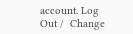account. Log Out /  Change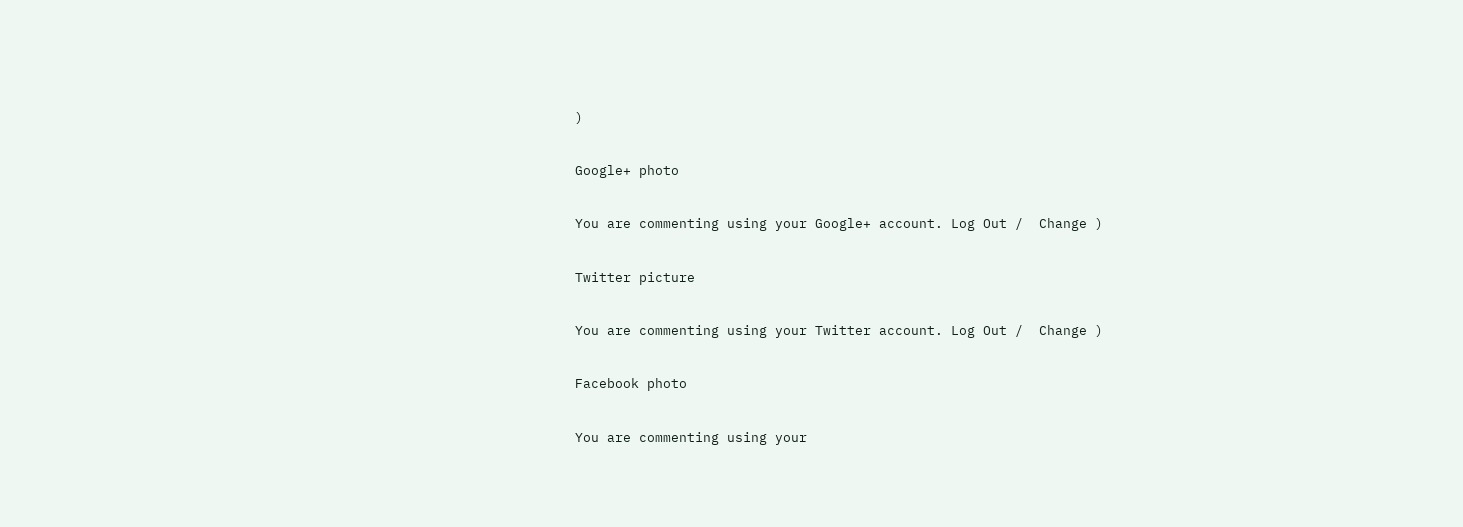)

Google+ photo

You are commenting using your Google+ account. Log Out /  Change )

Twitter picture

You are commenting using your Twitter account. Log Out /  Change )

Facebook photo

You are commenting using your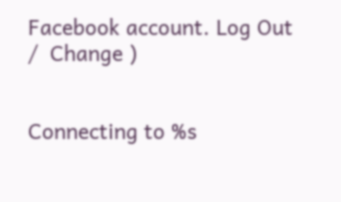Facebook account. Log Out /  Change )


Connecting to %s